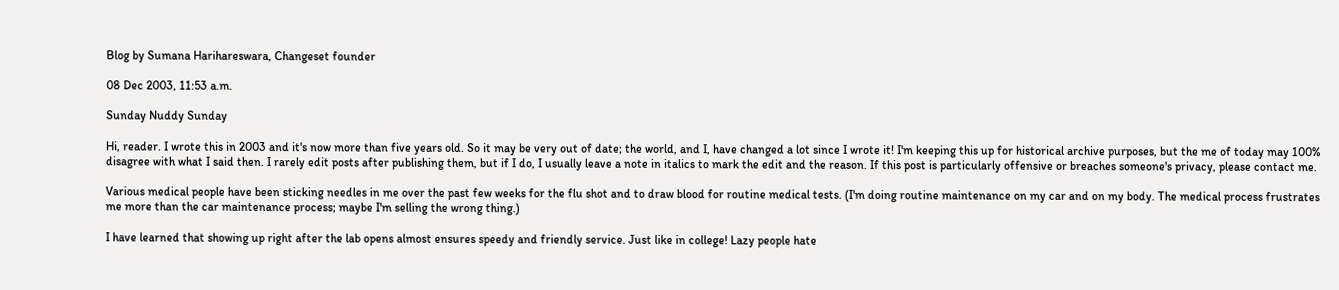Blog by Sumana Harihareswara, Changeset founder

08 Dec 2003, 11:53 a.m.

Sunday Nuddy Sunday

Hi, reader. I wrote this in 2003 and it's now more than five years old. So it may be very out of date; the world, and I, have changed a lot since I wrote it! I'm keeping this up for historical archive purposes, but the me of today may 100% disagree with what I said then. I rarely edit posts after publishing them, but if I do, I usually leave a note in italics to mark the edit and the reason. If this post is particularly offensive or breaches someone's privacy, please contact me.

Various medical people have been sticking needles in me over the past few weeks for the flu shot and to draw blood for routine medical tests. (I'm doing routine maintenance on my car and on my body. The medical process frustrates me more than the car maintenance process; maybe I'm selling the wrong thing.)

I have learned that showing up right after the lab opens almost ensures speedy and friendly service. Just like in college! Lazy people hate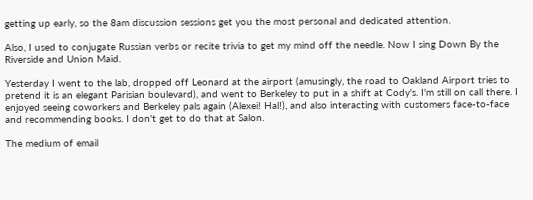getting up early, so the 8am discussion sessions get you the most personal and dedicated attention.

Also, I used to conjugate Russian verbs or recite trivia to get my mind off the needle. Now I sing Down By the Riverside and Union Maid.

Yesterday I went to the lab, dropped off Leonard at the airport (amusingly, the road to Oakland Airport tries to pretend it is an elegant Parisian boulevard), and went to Berkeley to put in a shift at Cody's. I'm still on call there. I enjoyed seeing coworkers and Berkeley pals again (Alexei! Hal!), and also interacting with customers face-to-face and recommending books. I don't get to do that at Salon.

The medium of email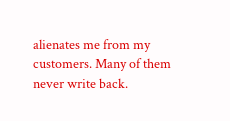alienates me from my customers. Many of them never write back.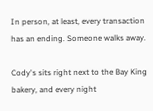In person, at least, every transaction has an ending. Someone walks away.

Cody's sits right next to the Bay King bakery, and every night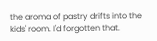the aroma of pastry drifts into the kids' room. I'd forgotten that.